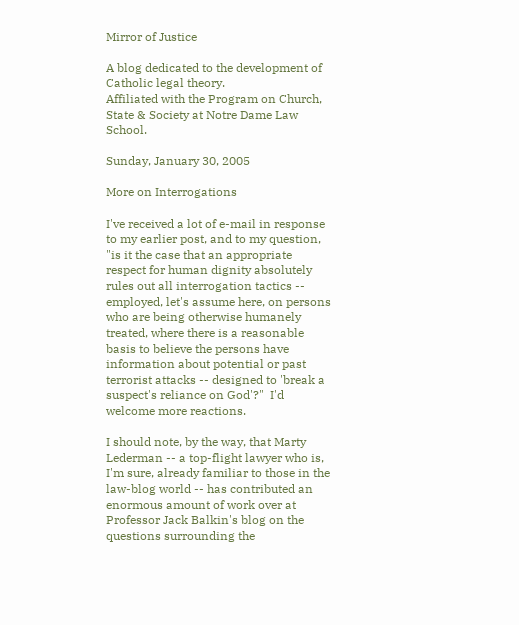Mirror of Justice

A blog dedicated to the development of Catholic legal theory.
Affiliated with the Program on Church, State & Society at Notre Dame Law School.

Sunday, January 30, 2005

More on Interrogations

I've received a lot of e-mail in response to my earlier post, and to my question, "is it the case that an appropriate respect for human dignity absolutely rules out all interrogation tactics -- employed, let's assume here, on persons who are being otherwise humanely treated, where there is a reasonable basis to believe the persons have information about potential or past terrorist attacks -- designed to 'break a suspect's reliance on God'?"  I'd welcome more reactions.

I should note, by the way, that Marty Lederman -- a top-flight lawyer who is, I'm sure, already familiar to those in the law-blog world -- has contributed an enormous amount of work over at Professor Jack Balkin's blog on the questions surrounding the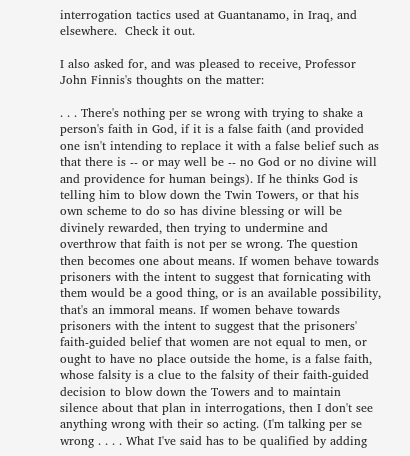interrogation tactics used at Guantanamo, in Iraq, and elsewhere.  Check it out.

I also asked for, and was pleased to receive, Professor John Finnis's thoughts on the matter:

. . . There's nothing per se wrong with trying to shake a person's faith in God, if it is a false faith (and provided one isn't intending to replace it with a false belief such as that there is -- or may well be -- no God or no divine will and providence for human beings). If he thinks God is telling him to blow down the Twin Towers, or that his own scheme to do so has divine blessing or will be divinely rewarded, then trying to undermine and overthrow that faith is not per se wrong. The question then becomes one about means. If women behave towards prisoners with the intent to suggest that fornicating with them would be a good thing, or is an available possibility, that's an immoral means. If women behave towards prisoners with the intent to suggest that the prisoners' faith-guided belief that women are not equal to men, or ought to have no place outside the home, is a false faith, whose falsity is a clue to the falsity of their faith-guided decision to blow down the Towers and to maintain silence about that plan in interrogations, then I don't see anything wrong with their so acting. (I'm talking per se wrong . . . . What I've said has to be qualified by adding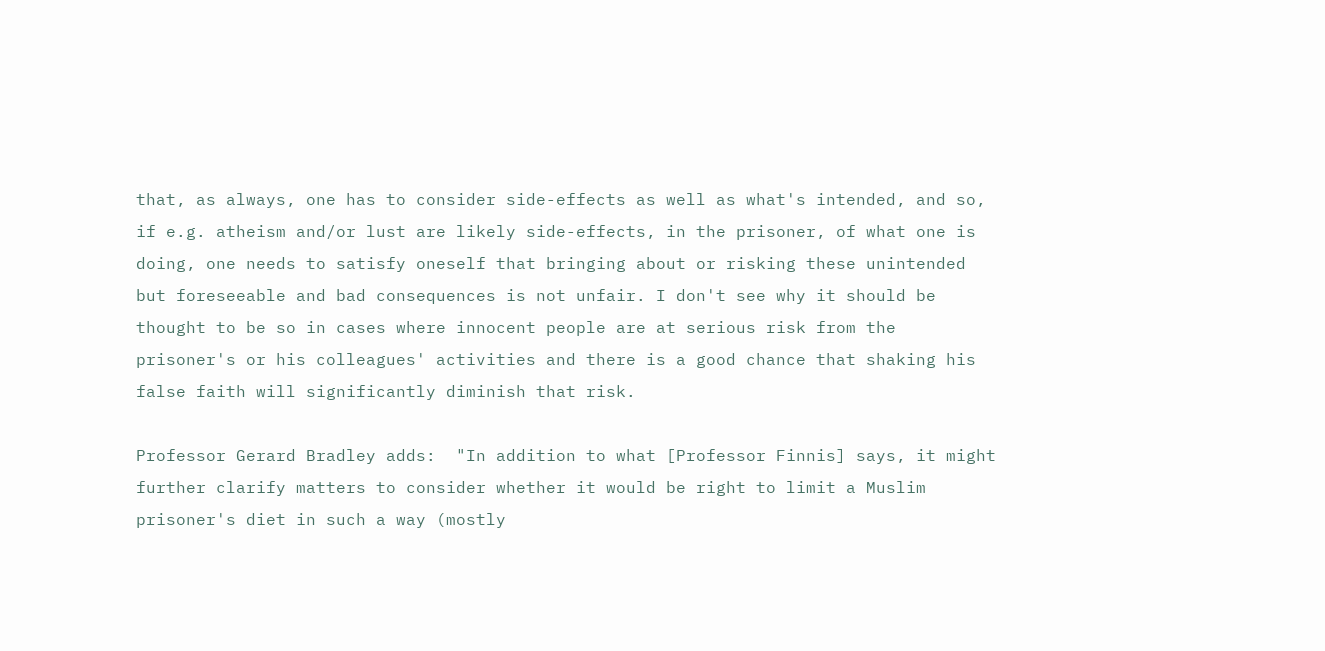that, as always, one has to consider side-effects as well as what's intended, and so, if e.g. atheism and/or lust are likely side-effects, in the prisoner, of what one is doing, one needs to satisfy oneself that bringing about or risking these unintended but foreseeable and bad consequences is not unfair. I don't see why it should be thought to be so in cases where innocent people are at serious risk from the prisoner's or his colleagues' activities and there is a good chance that shaking his false faith will significantly diminish that risk.

Professor Gerard Bradley adds:  "In addition to what [Professor Finnis] says, it might further clarify matters to consider whether it would be right to limit a Muslim prisoner's diet in such a way (mostly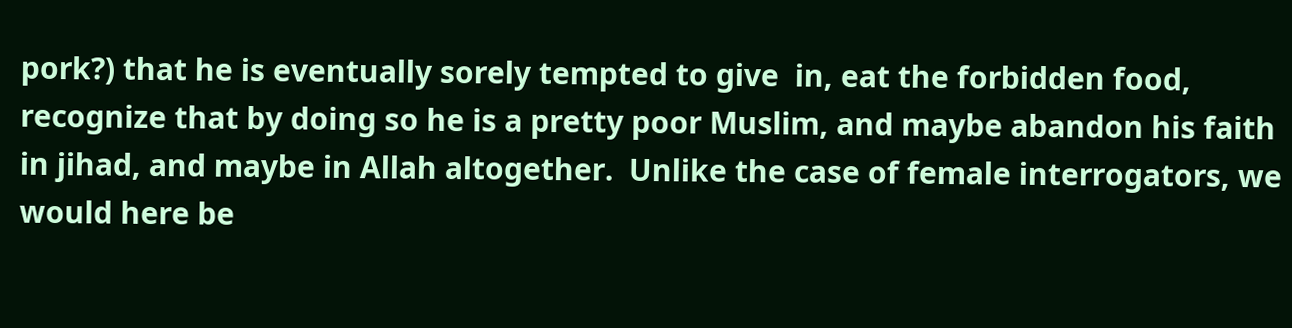pork?) that he is eventually sorely tempted to give  in, eat the forbidden food, recognize that by doing so he is a pretty poor Muslim, and maybe abandon his faith in jihad, and maybe in Allah altogether.  Unlike the case of female interrogators, we would here be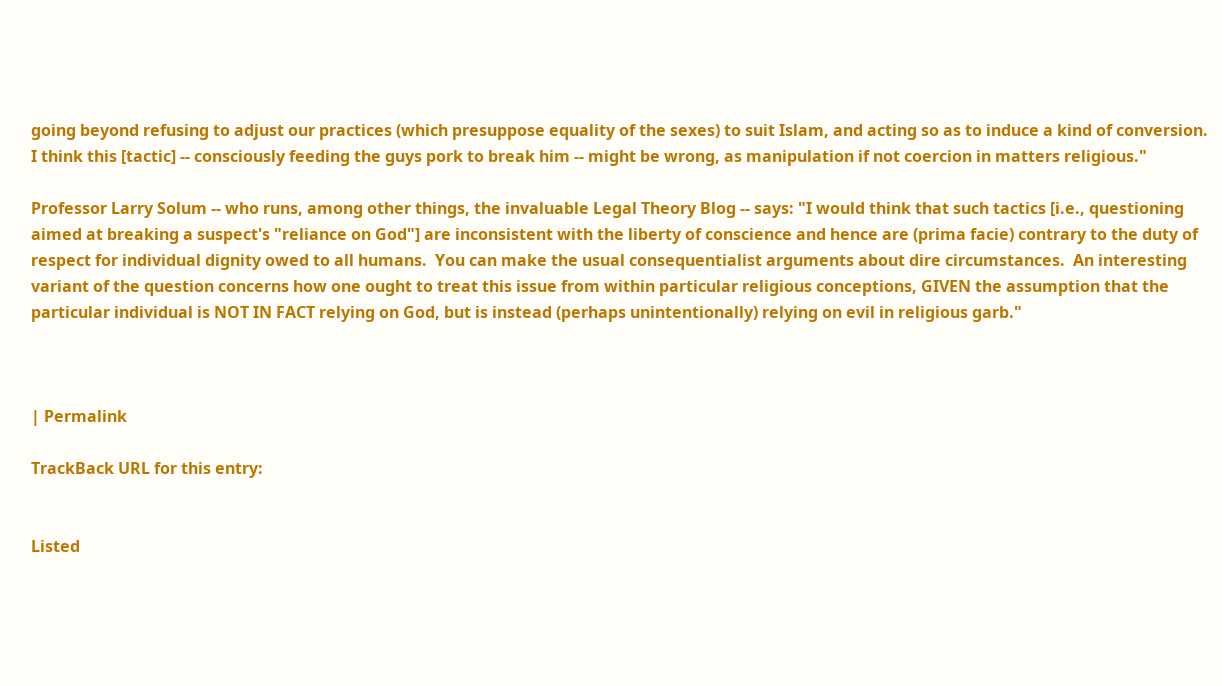going beyond refusing to adjust our practices (which presuppose equality of the sexes) to suit Islam, and acting so as to induce a kind of conversion.  I think this [tactic] -- consciously feeding the guys pork to break him -- might be wrong, as manipulation if not coercion in matters religious."

Professor Larry Solum -- who runs, among other things, the invaluable Legal Theory Blog -- says: "I would think that such tactics [i.e., questioning aimed at breaking a suspect's "reliance on God"] are inconsistent with the liberty of conscience and hence are (prima facie) contrary to the duty of respect for individual dignity owed to all humans.  You can make the usual consequentialist arguments about dire circumstances.  An interesting variant of the question concerns how one ought to treat this issue from within particular religious conceptions, GIVEN the assumption that the particular individual is NOT IN FACT relying on God, but is instead (perhaps unintentionally) relying on evil in religious garb."



| Permalink

TrackBack URL for this entry:


Listed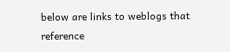below are links to weblogs that reference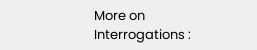More on Interrogations :